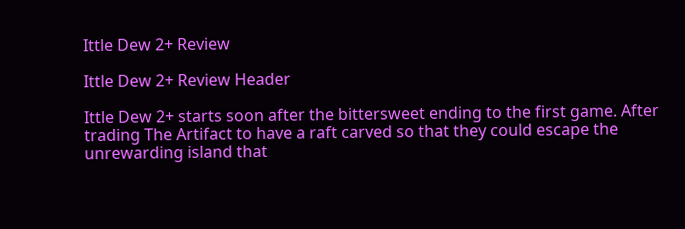Ittle Dew 2+ Review

Ittle Dew 2+ Review Header

Ittle Dew 2+ starts soon after the bittersweet ending to the first game. After trading The Artifact to have a raft carved so that they could escape the unrewarding island that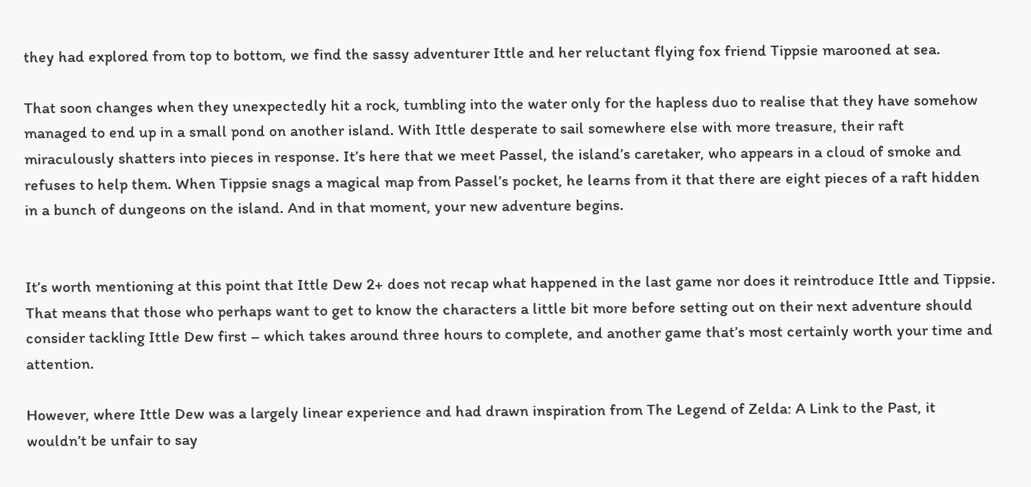they had explored from top to bottom, we find the sassy adventurer Ittle and her reluctant flying fox friend Tippsie marooned at sea.

That soon changes when they unexpectedly hit a rock, tumbling into the water only for the hapless duo to realise that they have somehow managed to end up in a small pond on another island. With Ittle desperate to sail somewhere else with more treasure, their raft miraculously shatters into pieces in response. It’s here that we meet Passel, the island’s caretaker, who appears in a cloud of smoke and refuses to help them. When Tippsie snags a magical map from Passel’s pocket, he learns from it that there are eight pieces of a raft hidden in a bunch of dungeons on the island. And in that moment, your new adventure begins.


It’s worth mentioning at this point that Ittle Dew 2+ does not recap what happened in the last game nor does it reintroduce Ittle and Tippsie. That means that those who perhaps want to get to know the characters a little bit more before setting out on their next adventure should consider tackling Ittle Dew first – which takes around three hours to complete, and another game that’s most certainly worth your time and attention.

However, where Ittle Dew was a largely linear experience and had drawn inspiration from The Legend of Zelda: A Link to the Past, it wouldn’t be unfair to say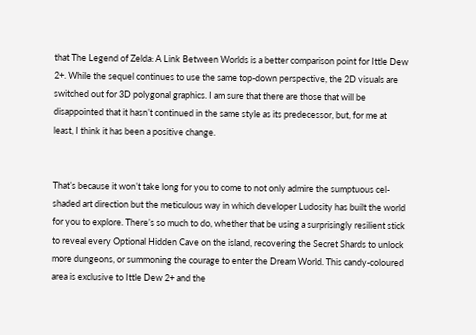that The Legend of Zelda: A Link Between Worlds is a better comparison point for Ittle Dew 2+. While the sequel continues to use the same top-down perspective, the 2D visuals are switched out for 3D polygonal graphics. I am sure that there are those that will be disappointed that it hasn’t continued in the same style as its predecessor, but, for me at least, I think it has been a positive change.


That’s because it won’t take long for you to come to not only admire the sumptuous cel-shaded art direction but the meticulous way in which developer Ludosity has built the world for you to explore. There’s so much to do, whether that be using a surprisingly resilient stick to reveal every Optional Hidden Cave on the island, recovering the Secret Shards to unlock more dungeons, or summoning the courage to enter the Dream World. This candy-coloured area is exclusive to Ittle Dew 2+ and the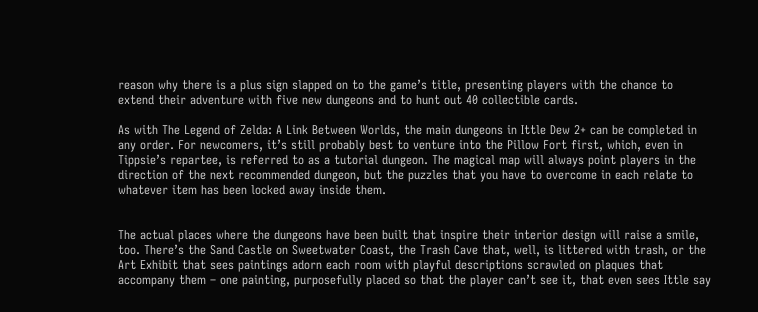reason why there is a plus sign slapped on to the game’s title, presenting players with the chance to extend their adventure with five new dungeons and to hunt out 40 collectible cards.

As with The Legend of Zelda: A Link Between Worlds, the main dungeons in Ittle Dew 2+ can be completed in any order. For newcomers, it’s still probably best to venture into the Pillow Fort first, which, even in Tippsie’s repartee, is referred to as a tutorial dungeon. The magical map will always point players in the direction of the next recommended dungeon, but the puzzles that you have to overcome in each relate to whatever item has been locked away inside them.


The actual places where the dungeons have been built that inspire their interior design will raise a smile, too. There’s the Sand Castle on Sweetwater Coast, the Trash Cave that, well, is littered with trash, or the Art Exhibit that sees paintings adorn each room with playful descriptions scrawled on plaques that accompany them – one painting, purposefully placed so that the player can’t see it, that even sees Ittle say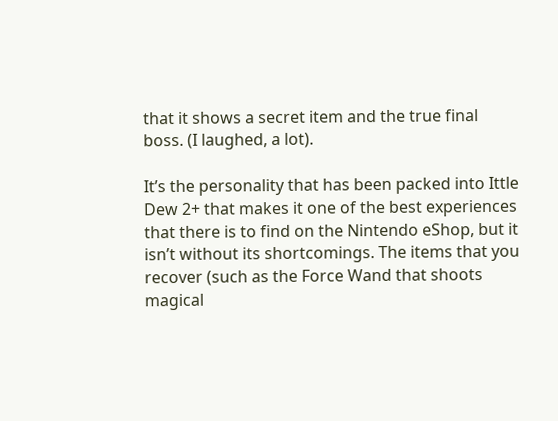that it shows a secret item and the true final boss. (I laughed, a lot).

It’s the personality that has been packed into Ittle Dew 2+ that makes it one of the best experiences that there is to find on the Nintendo eShop, but it isn’t without its shortcomings. The items that you recover (such as the Force Wand that shoots magical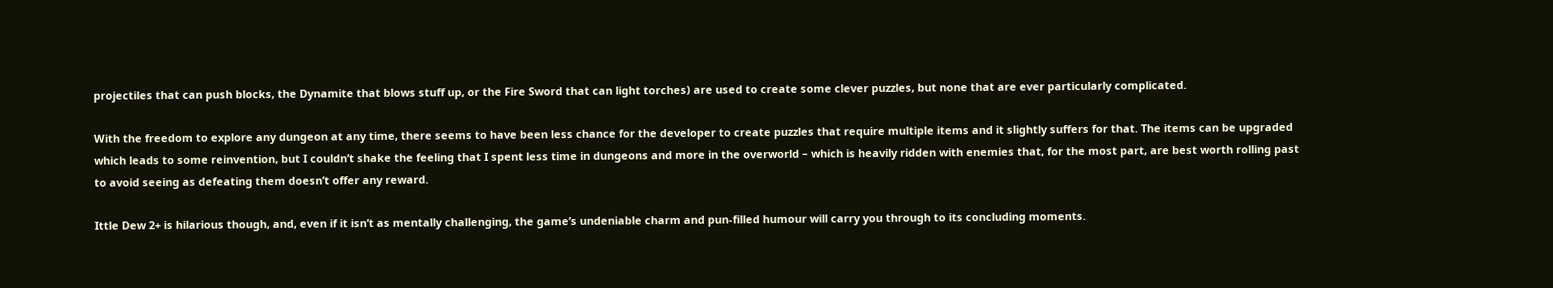projectiles that can push blocks, the Dynamite that blows stuff up, or the Fire Sword that can light torches) are used to create some clever puzzles, but none that are ever particularly complicated.

With the freedom to explore any dungeon at any time, there seems to have been less chance for the developer to create puzzles that require multiple items and it slightly suffers for that. The items can be upgraded which leads to some reinvention, but I couldn’t shake the feeling that I spent less time in dungeons and more in the overworld – which is heavily ridden with enemies that, for the most part, are best worth rolling past to avoid seeing as defeating them doesn’t offer any reward.

Ittle Dew 2+ is hilarious though, and, even if it isn’t as mentally challenging, the game’s undeniable charm and pun-filled humour will carry you through to its concluding moments.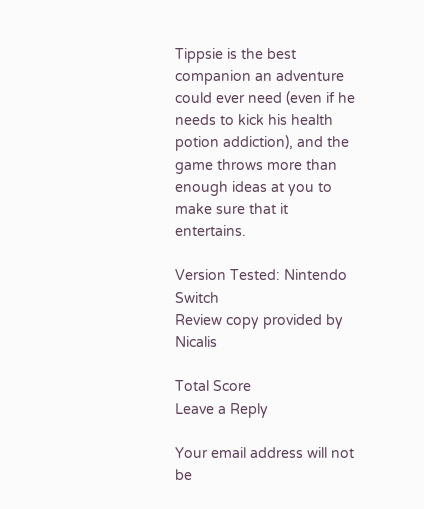Tippsie is the best companion an adventure could ever need (even if he needs to kick his health potion addiction), and the game throws more than enough ideas at you to make sure that it entertains.

Version Tested: Nintendo Switch
Review copy provided by Nicalis

Total Score
Leave a Reply

Your email address will not be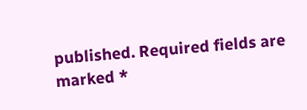published. Required fields are marked *